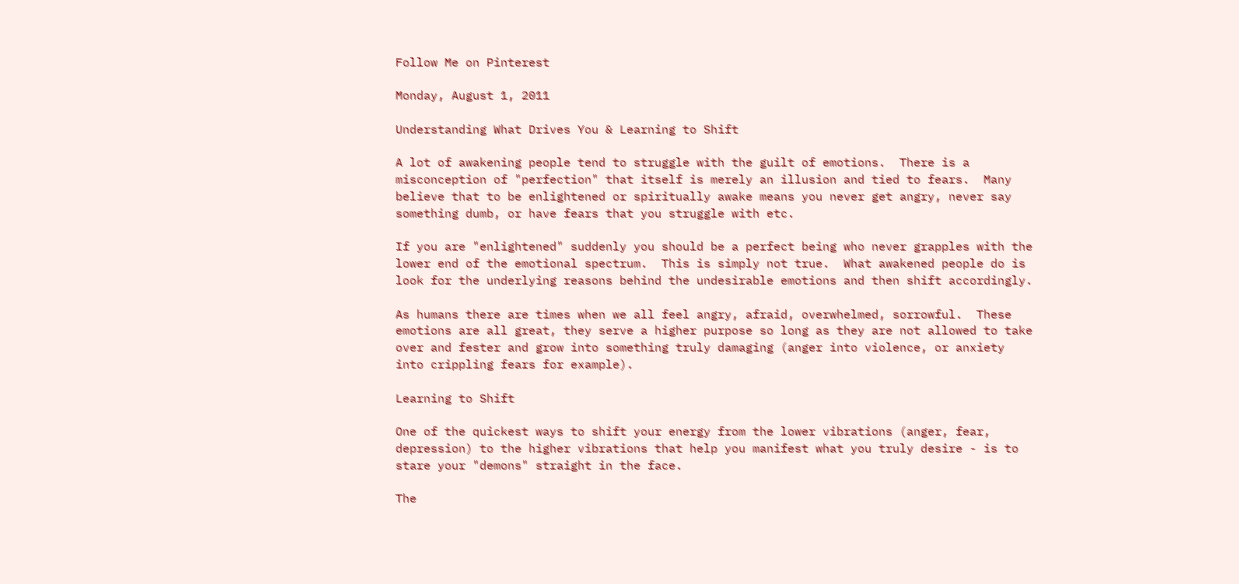Follow Me on Pinterest

Monday, August 1, 2011

Understanding What Drives You & Learning to Shift

A lot of awakening people tend to struggle with the guilt of emotions.  There is a misconception of "perfection" that itself is merely an illusion and tied to fears.  Many believe that to be enlightened or spiritually awake means you never get angry, never say something dumb, or have fears that you struggle with etc.

If you are "enlightened" suddenly you should be a perfect being who never grapples with the lower end of the emotional spectrum.  This is simply not true.  What awakened people do is look for the underlying reasons behind the undesirable emotions and then shift accordingly.

As humans there are times when we all feel angry, afraid, overwhelmed, sorrowful.  These emotions are all great, they serve a higher purpose so long as they are not allowed to take over and fester and grow into something truly damaging (anger into violence, or anxiety into crippling fears for example).

Learning to Shift

One of the quickest ways to shift your energy from the lower vibrations (anger, fear, depression) to the higher vibrations that help you manifest what you truly desire - is to stare your "demons" straight in the face.

The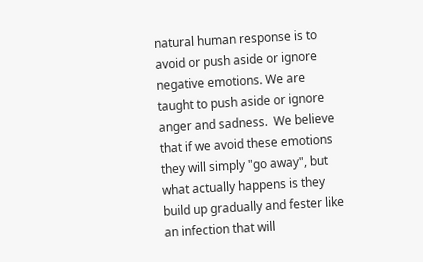natural human response is to avoid or push aside or ignore negative emotions. We are taught to push aside or ignore anger and sadness.  We believe that if we avoid these emotions they will simply "go away", but what actually happens is they build up gradually and fester like an infection that will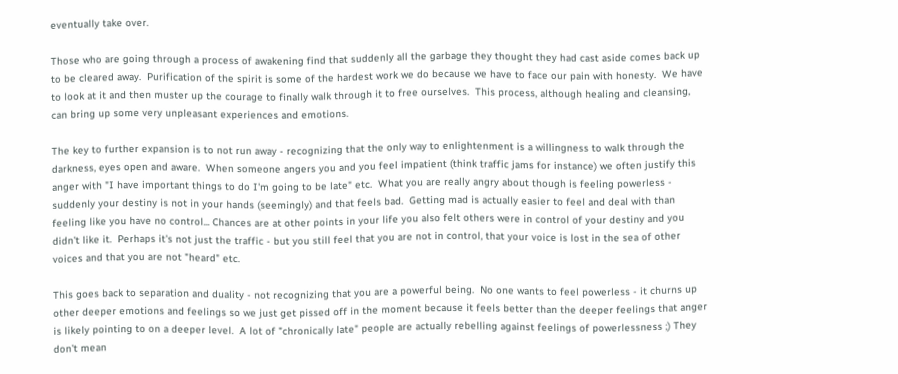eventually take over.

Those who are going through a process of awakening find that suddenly all the garbage they thought they had cast aside comes back up to be cleared away.  Purification of the spirit is some of the hardest work we do because we have to face our pain with honesty.  We have to look at it and then muster up the courage to finally walk through it to free ourselves.  This process, although healing and cleansing, can bring up some very unpleasant experiences and emotions.

The key to further expansion is to not run away - recognizing that the only way to enlightenment is a willingness to walk through the darkness, eyes open and aware.  When someone angers you and you feel impatient (think traffic jams for instance) we often justify this anger with "I have important things to do I'm going to be late" etc.  What you are really angry about though is feeling powerless - suddenly your destiny is not in your hands (seemingly) and that feels bad.  Getting mad is actually easier to feel and deal with than feeling like you have no control... Chances are at other points in your life you also felt others were in control of your destiny and you didn't like it.  Perhaps it's not just the traffic - but you still feel that you are not in control, that your voice is lost in the sea of other voices and that you are not "heard" etc.

This goes back to separation and duality - not recognizing that you are a powerful being.  No one wants to feel powerless - it churns up other deeper emotions and feelings so we just get pissed off in the moment because it feels better than the deeper feelings that anger is likely pointing to on a deeper level.  A lot of "chronically late" people are actually rebelling against feelings of powerlessness ;) They don't mean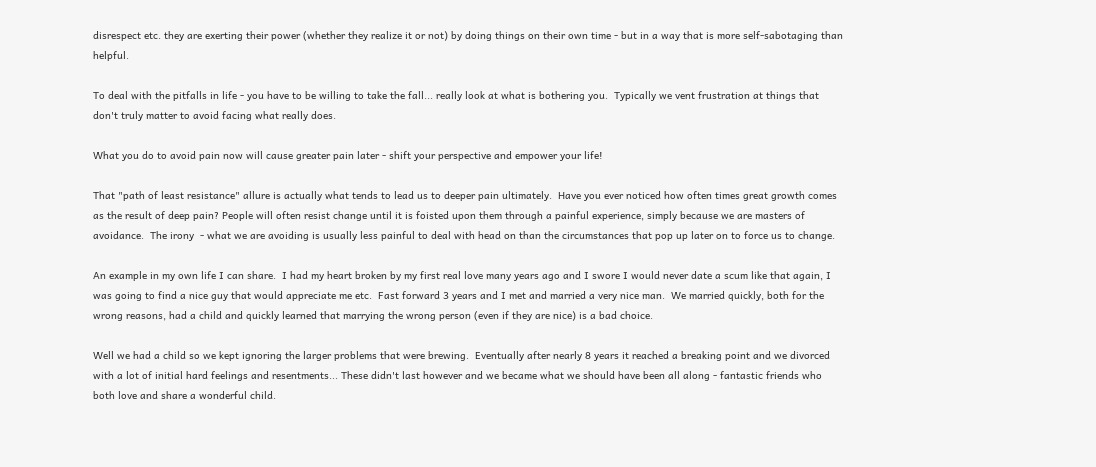disrespect etc. they are exerting their power (whether they realize it or not) by doing things on their own time - but in a way that is more self-sabotaging than helpful.

To deal with the pitfalls in life - you have to be willing to take the fall... really look at what is bothering you.  Typically we vent frustration at things that don't truly matter to avoid facing what really does.

What you do to avoid pain now will cause greater pain later - shift your perspective and empower your life!

That "path of least resistance" allure is actually what tends to lead us to deeper pain ultimately.  Have you ever noticed how often times great growth comes as the result of deep pain? People will often resist change until it is foisted upon them through a painful experience, simply because we are masters of avoidance.  The irony  - what we are avoiding is usually less painful to deal with head on than the circumstances that pop up later on to force us to change.

An example in my own life I can share.  I had my heart broken by my first real love many years ago and I swore I would never date a scum like that again, I was going to find a nice guy that would appreciate me etc.  Fast forward 3 years and I met and married a very nice man.  We married quickly, both for the wrong reasons, had a child and quickly learned that marrying the wrong person (even if they are nice) is a bad choice.

Well we had a child so we kept ignoring the larger problems that were brewing.  Eventually after nearly 8 years it reached a breaking point and we divorced with a lot of initial hard feelings and resentments... These didn't last however and we became what we should have been all along - fantastic friends who both love and share a wonderful child.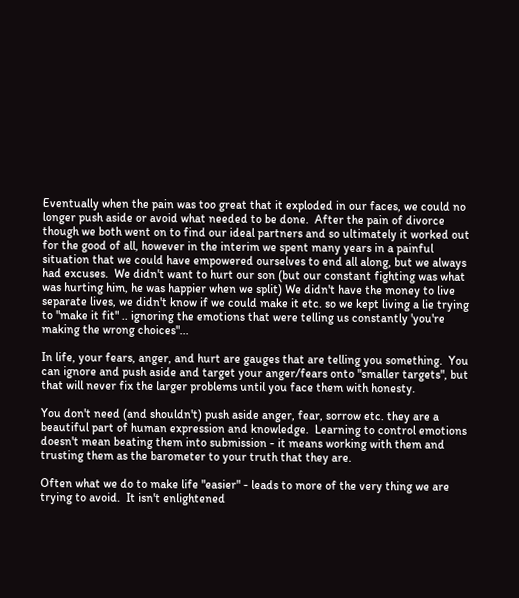Eventually when the pain was too great that it exploded in our faces, we could no longer push aside or avoid what needed to be done.  After the pain of divorce though we both went on to find our ideal partners and so ultimately it worked out for the good of all, however in the interim we spent many years in a painful situation that we could have empowered ourselves to end all along, but we always had excuses.  We didn't want to hurt our son (but our constant fighting was what was hurting him, he was happier when we split) We didn't have the money to live separate lives, we didn't know if we could make it etc. so we kept living a lie trying to "make it fit" .. ignoring the emotions that were telling us constantly 'you're making the wrong choices"...

In life, your fears, anger, and hurt are gauges that are telling you something.  You can ignore and push aside and target your anger/fears onto "smaller targets", but that will never fix the larger problems until you face them with honesty.

You don't need (and shouldn't) push aside anger, fear, sorrow etc. they are a beautiful part of human expression and knowledge.  Learning to control emotions doesn't mean beating them into submission - it means working with them and trusting them as the barometer to your truth that they are.

Often what we do to make life "easier" - leads to more of the very thing we are trying to avoid.  It isn't enlightened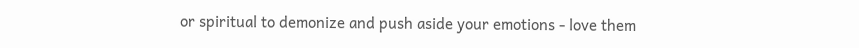or spiritual to demonize and push aside your emotions - love them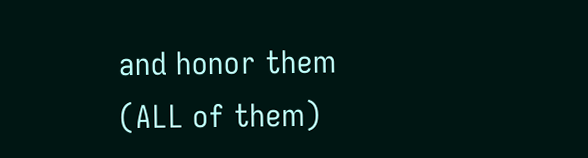and honor them (ALL of them)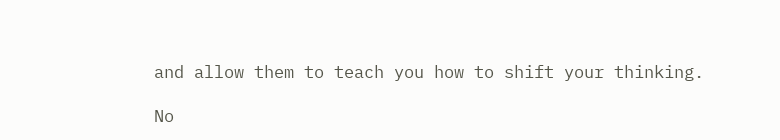and allow them to teach you how to shift your thinking.

No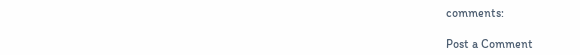comments:

Post a Comment